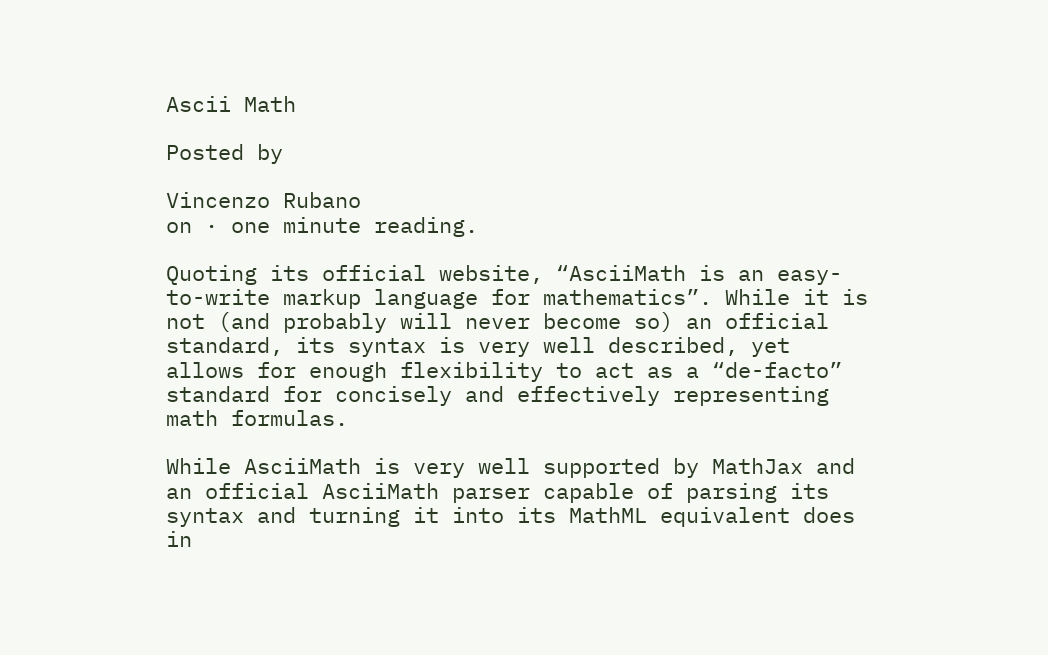Ascii Math

Posted by

Vincenzo Rubano
on · one minute reading.

Quoting its official website, “AsciiMath is an easy-to-write markup language for mathematics”. While it is not (and probably will never become so) an official standard, its syntax is very well described, yet allows for enough flexibility to act as a “de-facto” standard for concisely and effectively representing math formulas.

While AsciiMath is very well supported by MathJax and an official AsciiMath parser capable of parsing its syntax and turning it into its MathML equivalent does in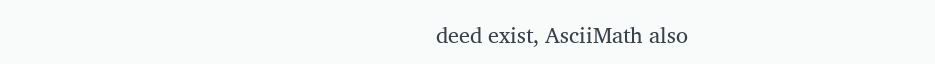deed exist, AsciiMath also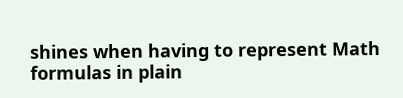shines when having to represent Math formulas in plain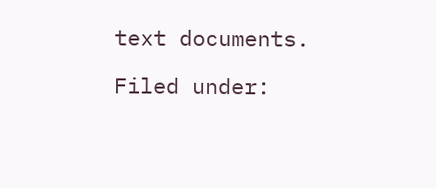text documents.

Filed under: